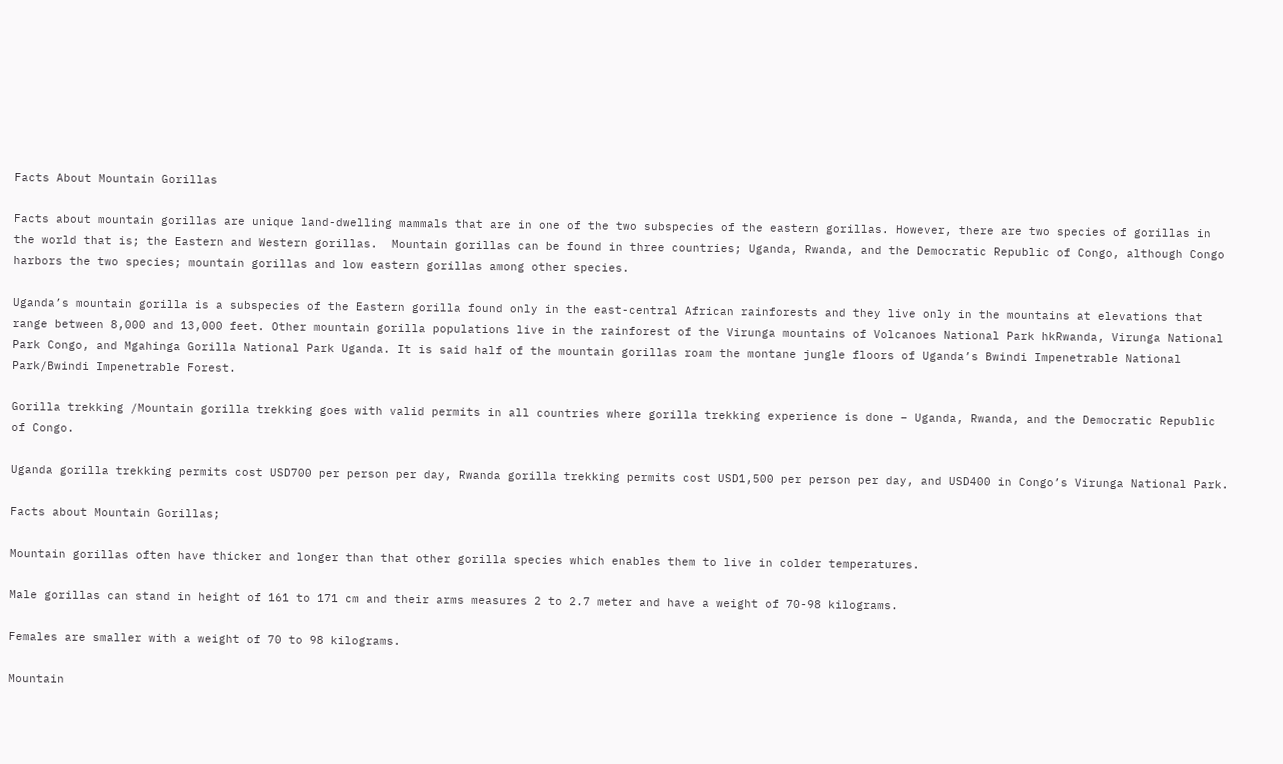Facts About Mountain Gorillas

Facts about mountain gorillas are unique land-dwelling mammals that are in one of the two subspecies of the eastern gorillas. However, there are two species of gorillas in the world that is; the Eastern and Western gorillas.  Mountain gorillas can be found in three countries; Uganda, Rwanda, and the Democratic Republic of Congo, although Congo harbors the two species; mountain gorillas and low eastern gorillas among other species.

Uganda’s mountain gorilla is a subspecies of the Eastern gorilla found only in the east-central African rainforests and they live only in the mountains at elevations that range between 8,000 and 13,000 feet. Other mountain gorilla populations live in the rainforest of the Virunga mountains of Volcanoes National Park hkRwanda, Virunga National Park Congo, and Mgahinga Gorilla National Park Uganda. It is said half of the mountain gorillas roam the montane jungle floors of Uganda’s Bwindi Impenetrable National Park/Bwindi Impenetrable Forest.

Gorilla trekking /Mountain gorilla trekking goes with valid permits in all countries where gorilla trekking experience is done – Uganda, Rwanda, and the Democratic Republic of Congo.

Uganda gorilla trekking permits cost USD700 per person per day, Rwanda gorilla trekking permits cost USD1,500 per person per day, and USD400 in Congo’s Virunga National Park.

Facts about Mountain Gorillas;

Mountain gorillas often have thicker and longer than that other gorilla species which enables them to live in colder temperatures.

Male gorillas can stand in height of 161 to 171 cm and their arms measures 2 to 2.7 meter and have a weight of 70-98 kilograms.

Females are smaller with a weight of 70 to 98 kilograms.

Mountain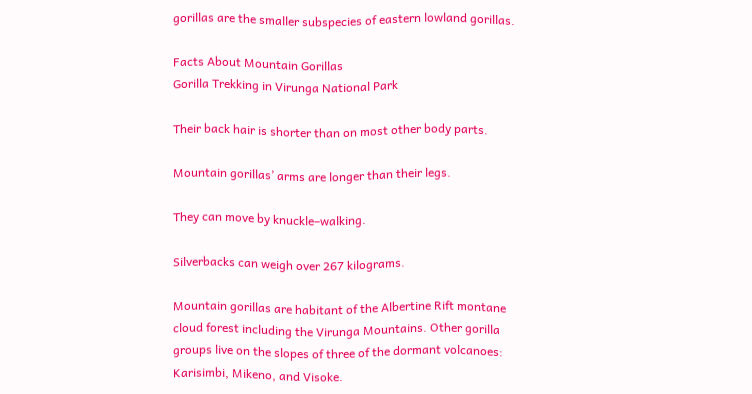gorillas are the smaller subspecies of eastern lowland gorillas.

Facts About Mountain Gorillas
Gorilla Trekking in Virunga National Park

Their back hair is shorter than on most other body parts.

Mountain gorillas’ arms are longer than their legs.

They can move by knuckle–walking.

Silverbacks can weigh over 267 kilograms.

Mountain gorillas are habitant of the Albertine Rift montane cloud forest including the Virunga Mountains. Other gorilla groups live on the slopes of three of the dormant volcanoes: Karisimbi, Mikeno, and Visoke.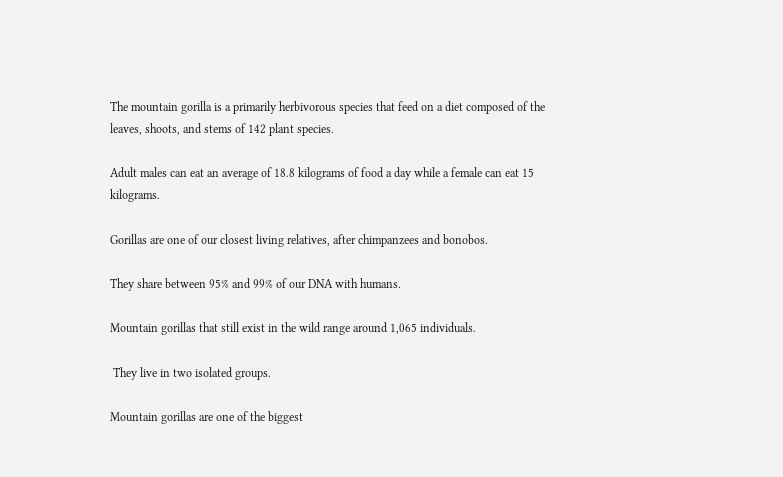The mountain gorilla is a primarily herbivorous species that feed on a diet composed of the leaves, shoots, and stems of 142 plant species.

Adult males can eat an average of 18.8 kilograms of food a day while a female can eat 15 kilograms.

Gorillas are one of our closest living relatives, after chimpanzees and bonobos.

They share between 95% and 99% of our DNA with humans.

Mountain gorillas that still exist in the wild range around 1,065 individuals.

 They live in two isolated groups.

Mountain gorillas are one of the biggest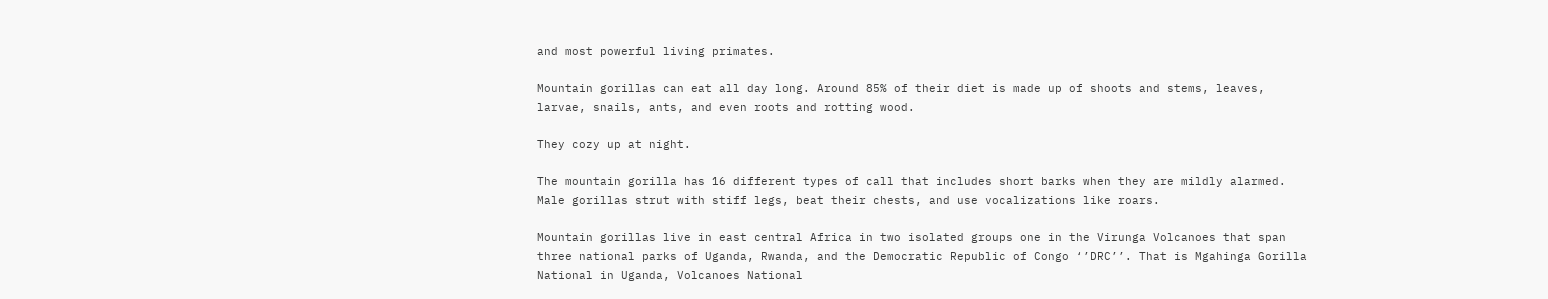and most powerful living primates.

Mountain gorillas can eat all day long. Around 85% of their diet is made up of shoots and stems, leaves, larvae, snails, ants, and even roots and rotting wood.

They cozy up at night.

The mountain gorilla has 16 different types of call that includes short barks when they are mildly alarmed. Male gorillas strut with stiff legs, beat their chests, and use vocalizations like roars.

Mountain gorillas live in east central Africa in two isolated groups one in the Virunga Volcanoes that span three national parks of Uganda, Rwanda, and the Democratic Republic of Congo ‘’DRC’’. That is Mgahinga Gorilla National in Uganda, Volcanoes National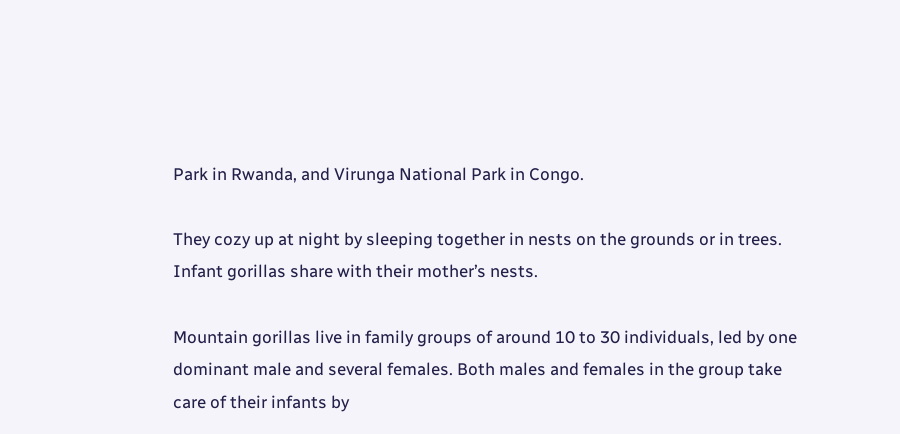Park in Rwanda, and Virunga National Park in Congo.

They cozy up at night by sleeping together in nests on the grounds or in trees. Infant gorillas share with their mother’s nests.

Mountain gorillas live in family groups of around 10 to 30 individuals, led by one dominant male and several females. Both males and females in the group take care of their infants by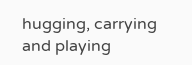hugging, carrying and playing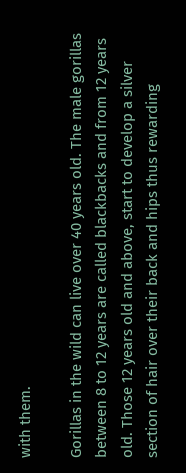with them.

Gorillas in the wild can live over 40 years old. The male gorillas between 8 to 12 years are called blackbacks and from 12 years old. Those 12 years old and above, start to develop a silver section of hair over their back and hips thus rewarding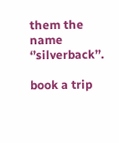them the name ‘’silverback’’.

book a trip